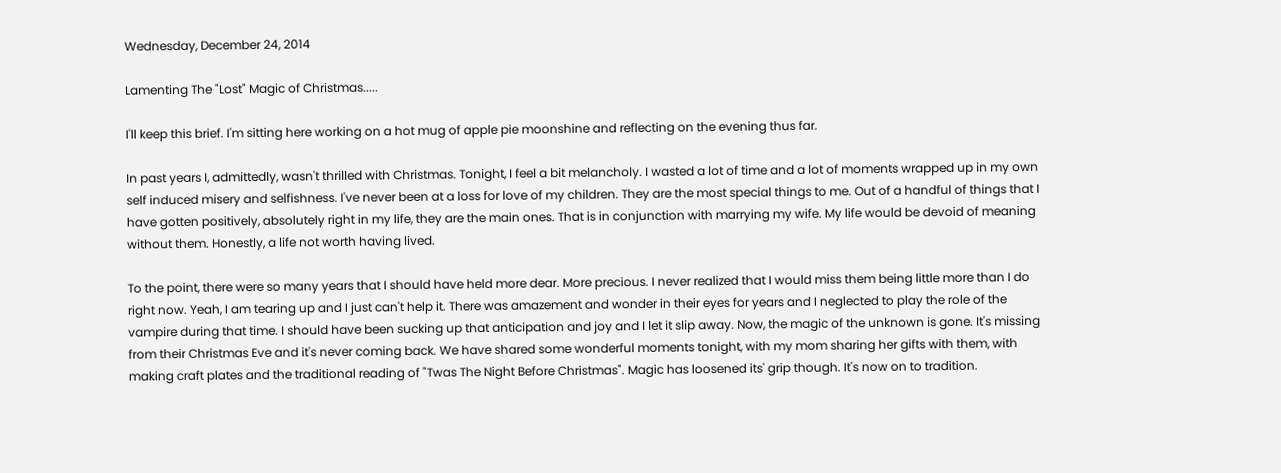Wednesday, December 24, 2014

Lamenting The "Lost" Magic of Christmas.....

I'll keep this brief. I'm sitting here working on a hot mug of apple pie moonshine and reflecting on the evening thus far.

In past years I, admittedly, wasn't thrilled with Christmas. Tonight, I feel a bit melancholy. I wasted a lot of time and a lot of moments wrapped up in my own self induced misery and selfishness. I've never been at a loss for love of my children. They are the most special things to me. Out of a handful of things that I have gotten positively, absolutely right in my life, they are the main ones. That is in conjunction with marrying my wife. My life would be devoid of meaning without them. Honestly, a life not worth having lived.

To the point, there were so many years that I should have held more dear. More precious. I never realized that I would miss them being little more than I do right now. Yeah, I am tearing up and I just can't help it. There was amazement and wonder in their eyes for years and I neglected to play the role of the vampire during that time. I should have been sucking up that anticipation and joy and I let it slip away. Now, the magic of the unknown is gone. It's missing from their Christmas Eve and it's never coming back. We have shared some wonderful moments tonight, with my mom sharing her gifts with them, with making craft plates and the traditional reading of "Twas The Night Before Christmas". Magic has loosened its' grip though. It's now on to tradition.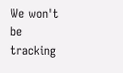We won't be tracking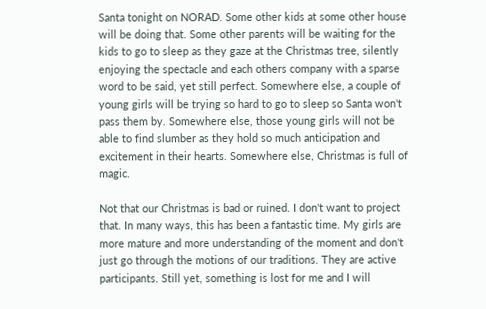Santa tonight on NORAD. Some other kids at some other house will be doing that. Some other parents will be waiting for the kids to go to sleep as they gaze at the Christmas tree, silently enjoying the spectacle and each others company with a sparse word to be said, yet still perfect. Somewhere else, a couple of young girls will be trying so hard to go to sleep so Santa won't pass them by. Somewhere else, those young girls will not be able to find slumber as they hold so much anticipation and excitement in their hearts. Somewhere else, Christmas is full of magic.

Not that our Christmas is bad or ruined. I don't want to project that. In many ways, this has been a fantastic time. My girls are more mature and more understanding of the moment and don't just go through the motions of our traditions. They are active participants. Still yet, something is lost for me and I will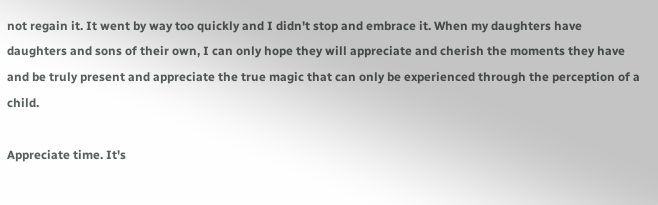not regain it. It went by way too quickly and I didn't stop and embrace it. When my daughters have daughters and sons of their own, I can only hope they will appreciate and cherish the moments they have and be truly present and appreciate the true magic that can only be experienced through the perception of a child.

Appreciate time. It's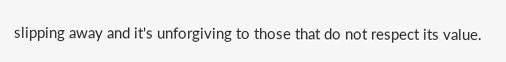slipping away and it's unforgiving to those that do not respect its value.